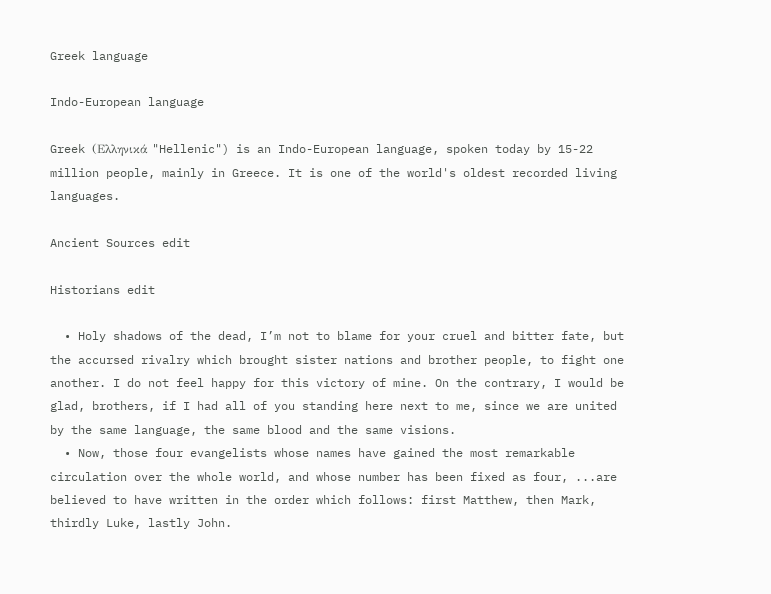Greek language

Indo-European language

Greek (Ελληνικά "Hellenic") is an Indo-European language, spoken today by 15-22 million people, mainly in Greece. It is one of the world's oldest recorded living languages.

Ancient Sources edit

Historians edit

  • Holy shadows of the dead, I’m not to blame for your cruel and bitter fate, but the accursed rivalry which brought sister nations and brother people, to fight one another. I do not feel happy for this victory of mine. On the contrary, I would be glad, brothers, if I had all of you standing here next to me, since we are united by the same language, the same blood and the same visions.
  • Now, those four evangelists whose names have gained the most remarkable circulation over the whole world, and whose number has been fixed as four, ...are believed to have written in the order which follows: first Matthew, then Mark, thirdly Luke, lastly John.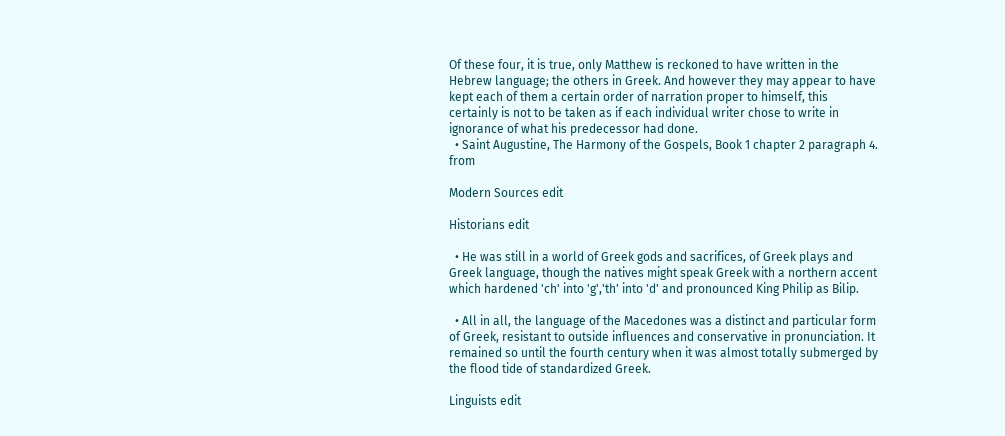Of these four, it is true, only Matthew is reckoned to have written in the Hebrew language; the others in Greek. And however they may appear to have kept each of them a certain order of narration proper to himself, this certainly is not to be taken as if each individual writer chose to write in ignorance of what his predecessor had done.
  • Saint Augustine, The Harmony of the Gospels, Book 1 chapter 2 paragraph 4. from

Modern Sources edit

Historians edit

  • He was still in a world of Greek gods and sacrifices, of Greek plays and Greek language, though the natives might speak Greek with a northern accent which hardened 'ch' into 'g','th' into 'd' and pronounced King Philip as Bilip.

  • All in all, the language of the Macedones was a distinct and particular form of Greek, resistant to outside influences and conservative in pronunciation. It remained so until the fourth century when it was almost totally submerged by the flood tide of standardized Greek.

Linguists edit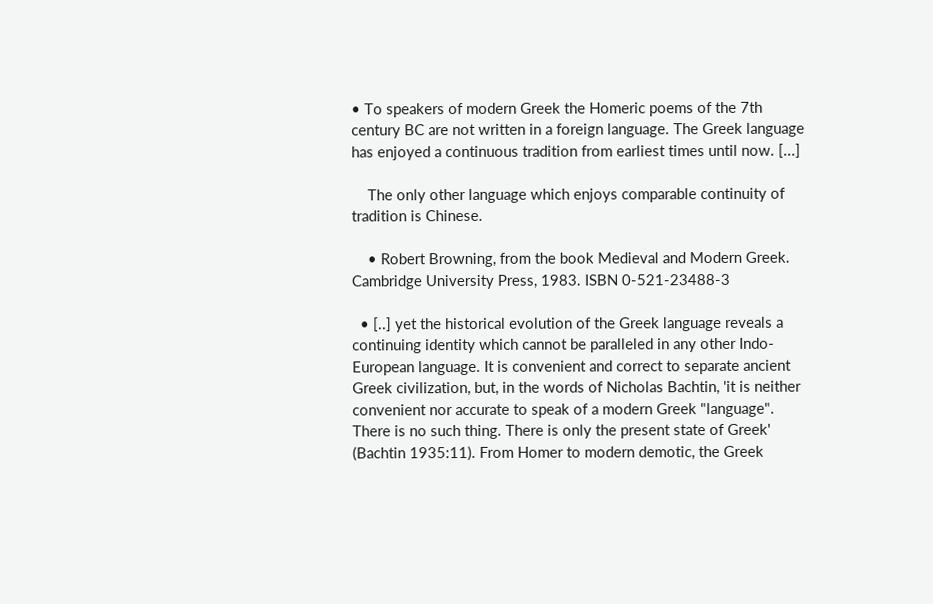• To speakers of modern Greek the Homeric poems of the 7th century BC are not written in a foreign language. The Greek language has enjoyed a continuous tradition from earliest times until now. [...]

    The only other language which enjoys comparable continuity of tradition is Chinese.

    • Robert Browning, from the book Medieval and Modern Greek. Cambridge University Press, 1983. ISBN 0-521-23488-3

  • [..] yet the historical evolution of the Greek language reveals a continuing identity which cannot be paralleled in any other Indo-European language. It is convenient and correct to separate ancient Greek civilization, but, in the words of Nicholas Bachtin, 'it is neither convenient nor accurate to speak of a modern Greek "language". There is no such thing. There is only the present state of Greek' (Bachtin 1935:11). From Homer to modern demotic, the Greek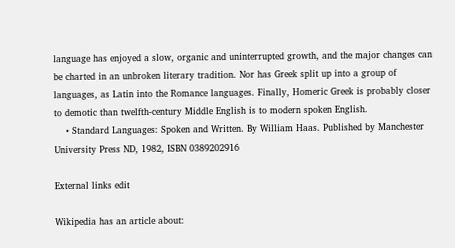language has enjoyed a slow, organic and uninterrupted growth, and the major changes can be charted in an unbroken literary tradition. Nor has Greek split up into a group of languages, as Latin into the Romance languages. Finally, Homeric Greek is probably closer to demotic than twelfth-century Middle English is to modern spoken English.
    • Standard Languages: Spoken and Written. By William Haas. Published by Manchester University Press ND, 1982, ISBN 0389202916

External links edit

Wikipedia has an article about: